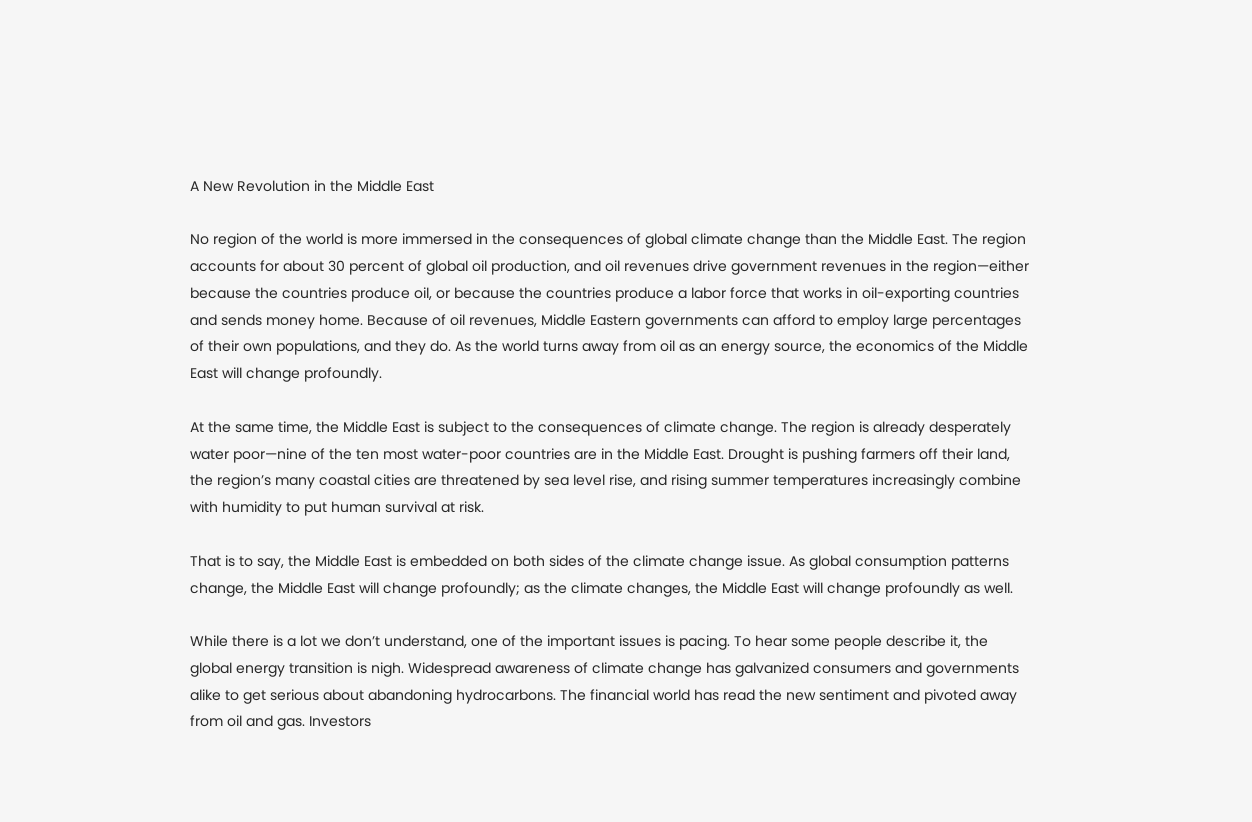A New Revolution in the Middle East

No region of the world is more immersed in the consequences of global climate change than the Middle East. The region accounts for about 30 percent of global oil production, and oil revenues drive government revenues in the region—either because the countries produce oil, or because the countries produce a labor force that works in oil-exporting countries and sends money home. Because of oil revenues, Middle Eastern governments can afford to employ large percentages of their own populations, and they do. As the world turns away from oil as an energy source, the economics of the Middle East will change profoundly.

At the same time, the Middle East is subject to the consequences of climate change. The region is already desperately water poor—nine of the ten most water-poor countries are in the Middle East. Drought is pushing farmers off their land, the region’s many coastal cities are threatened by sea level rise, and rising summer temperatures increasingly combine with humidity to put human survival at risk.

That is to say, the Middle East is embedded on both sides of the climate change issue. As global consumption patterns change, the Middle East will change profoundly; as the climate changes, the Middle East will change profoundly as well.

While there is a lot we don’t understand, one of the important issues is pacing. To hear some people describe it, the global energy transition is nigh. Widespread awareness of climate change has galvanized consumers and governments alike to get serious about abandoning hydrocarbons. The financial world has read the new sentiment and pivoted away from oil and gas. Investors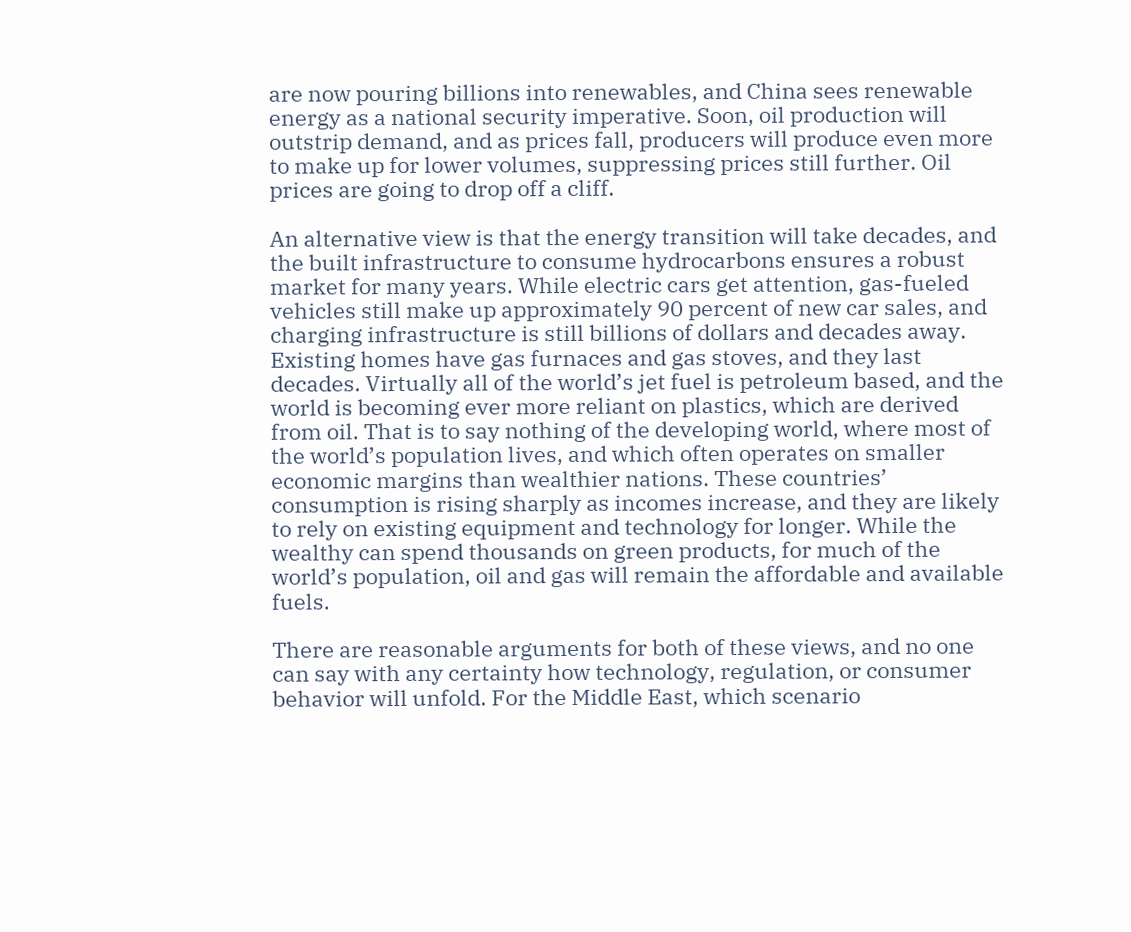are now pouring billions into renewables, and China sees renewable energy as a national security imperative. Soon, oil production will outstrip demand, and as prices fall, producers will produce even more to make up for lower volumes, suppressing prices still further. Oil prices are going to drop off a cliff.

An alternative view is that the energy transition will take decades, and the built infrastructure to consume hydrocarbons ensures a robust market for many years. While electric cars get attention, gas-fueled vehicles still make up approximately 90 percent of new car sales, and charging infrastructure is still billions of dollars and decades away. Existing homes have gas furnaces and gas stoves, and they last decades. Virtually all of the world’s jet fuel is petroleum based, and the world is becoming ever more reliant on plastics, which are derived from oil. That is to say nothing of the developing world, where most of the world’s population lives, and which often operates on smaller economic margins than wealthier nations. These countries’ consumption is rising sharply as incomes increase, and they are likely to rely on existing equipment and technology for longer. While the wealthy can spend thousands on green products, for much of the world’s population, oil and gas will remain the affordable and available fuels.

There are reasonable arguments for both of these views, and no one can say with any certainty how technology, regulation, or consumer behavior will unfold. For the Middle East, which scenario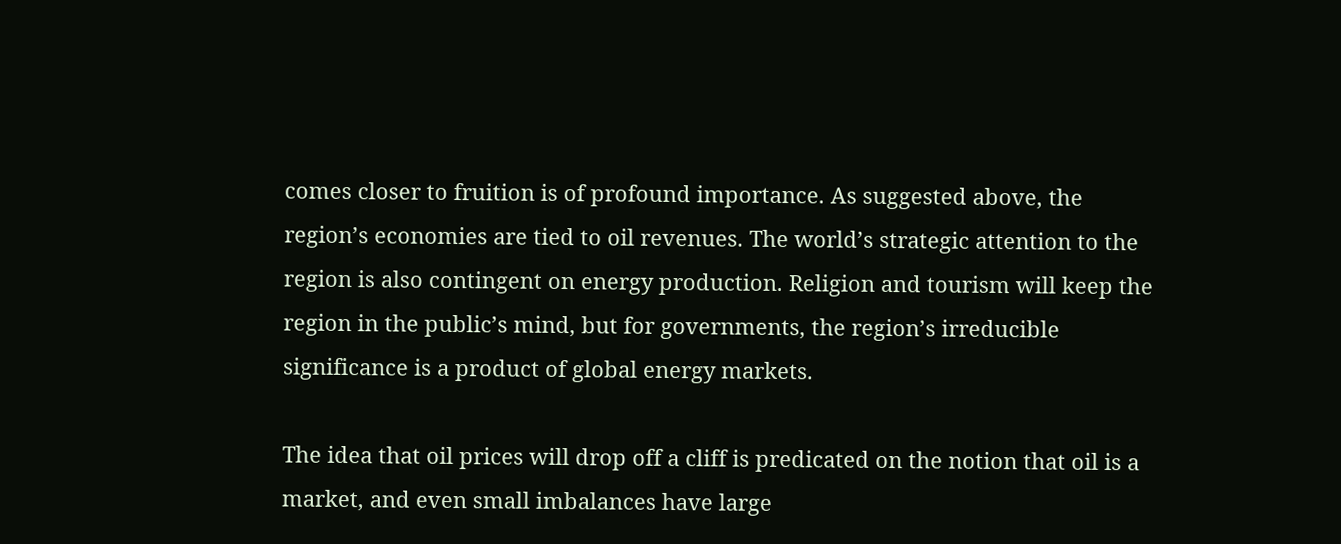comes closer to fruition is of profound importance. As suggested above, the region’s economies are tied to oil revenues. The world’s strategic attention to the region is also contingent on energy production. Religion and tourism will keep the region in the public’s mind, but for governments, the region’s irreducible significance is a product of global energy markets.

The idea that oil prices will drop off a cliff is predicated on the notion that oil is a market, and even small imbalances have large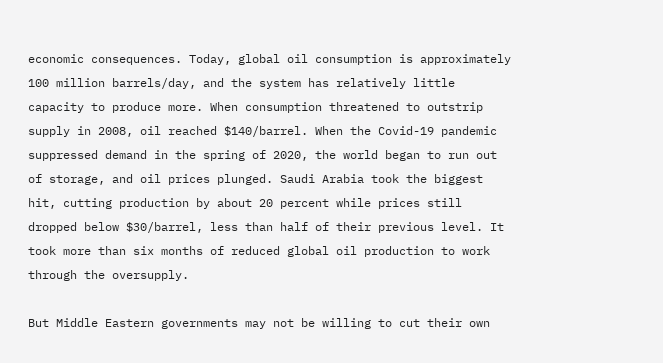economic consequences. Today, global oil consumption is approximately 100 million barrels/day, and the system has relatively little capacity to produce more. When consumption threatened to outstrip supply in 2008, oil reached $140/barrel. When the Covid-19 pandemic suppressed demand in the spring of 2020, the world began to run out of storage, and oil prices plunged. Saudi Arabia took the biggest hit, cutting production by about 20 percent while prices still dropped below $30/barrel, less than half of their previous level. It took more than six months of reduced global oil production to work through the oversupply.

But Middle Eastern governments may not be willing to cut their own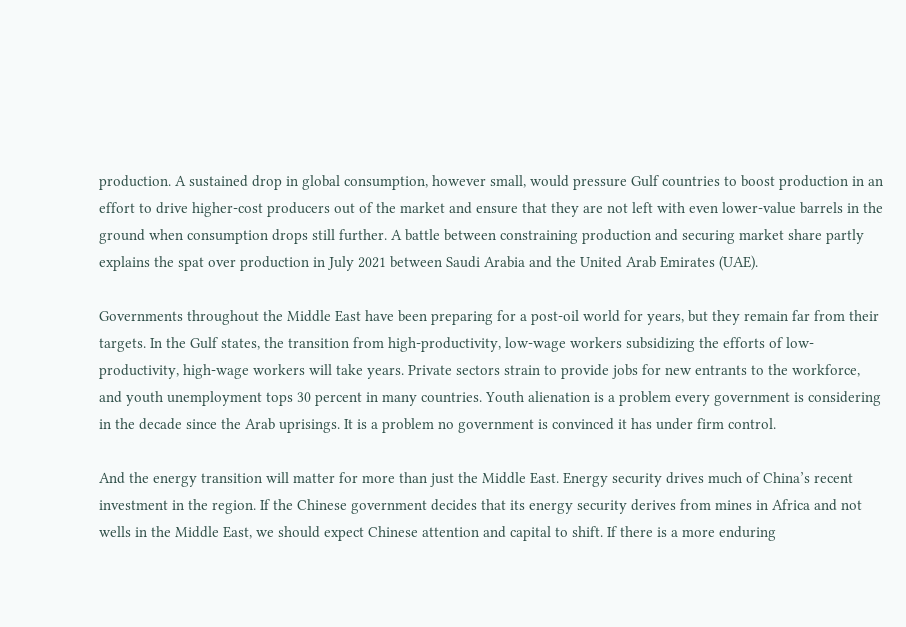production. A sustained drop in global consumption, however small, would pressure Gulf countries to boost production in an effort to drive higher-cost producers out of the market and ensure that they are not left with even lower-value barrels in the ground when consumption drops still further. A battle between constraining production and securing market share partly explains the spat over production in July 2021 between Saudi Arabia and the United Arab Emirates (UAE).

Governments throughout the Middle East have been preparing for a post-oil world for years, but they remain far from their targets. In the Gulf states, the transition from high-productivity, low-wage workers subsidizing the efforts of low-productivity, high-wage workers will take years. Private sectors strain to provide jobs for new entrants to the workforce, and youth unemployment tops 30 percent in many countries. Youth alienation is a problem every government is considering in the decade since the Arab uprisings. It is a problem no government is convinced it has under firm control.

And the energy transition will matter for more than just the Middle East. Energy security drives much of China’s recent investment in the region. If the Chinese government decides that its energy security derives from mines in Africa and not wells in the Middle East, we should expect Chinese attention and capital to shift. If there is a more enduring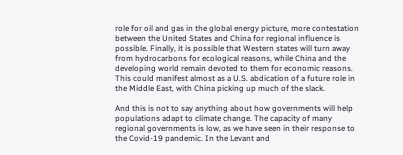role for oil and gas in the global energy picture, more contestation between the United States and China for regional influence is possible. Finally, it is possible that Western states will turn away from hydrocarbons for ecological reasons, while China and the developing world remain devoted to them for economic reasons. This could manifest almost as a U.S. abdication of a future role in the Middle East, with China picking up much of the slack.

And this is not to say anything about how governments will help populations adapt to climate change. The capacity of many regional governments is low, as we have seen in their response to the Covid-19 pandemic. In the Levant and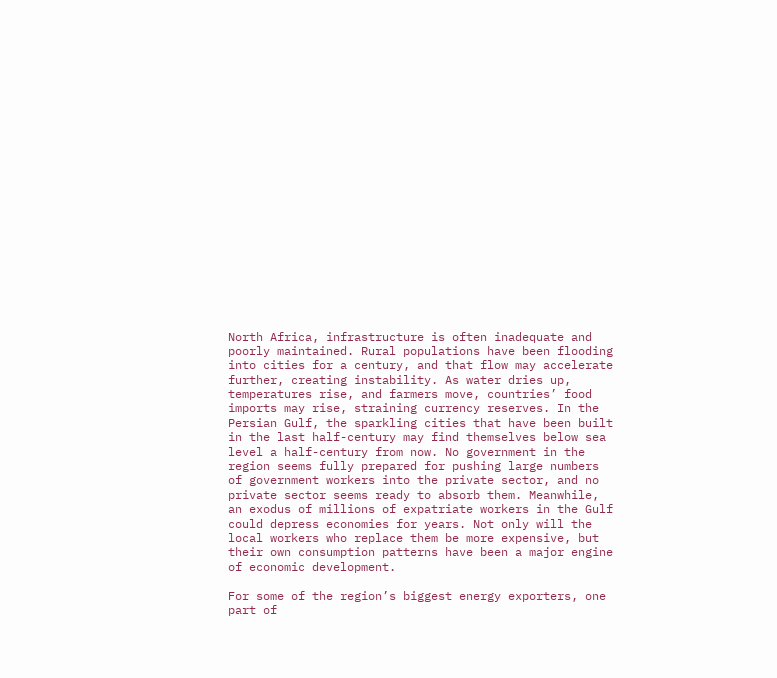North Africa, infrastructure is often inadequate and poorly maintained. Rural populations have been flooding into cities for a century, and that flow may accelerate further, creating instability. As water dries up, temperatures rise, and farmers move, countries’ food imports may rise, straining currency reserves. In the Persian Gulf, the sparkling cities that have been built in the last half-century may find themselves below sea level a half-century from now. No government in the region seems fully prepared for pushing large numbers of government workers into the private sector, and no private sector seems ready to absorb them. Meanwhile, an exodus of millions of expatriate workers in the Gulf could depress economies for years. Not only will the local workers who replace them be more expensive, but their own consumption patterns have been a major engine of economic development.

For some of the region’s biggest energy exporters, one part of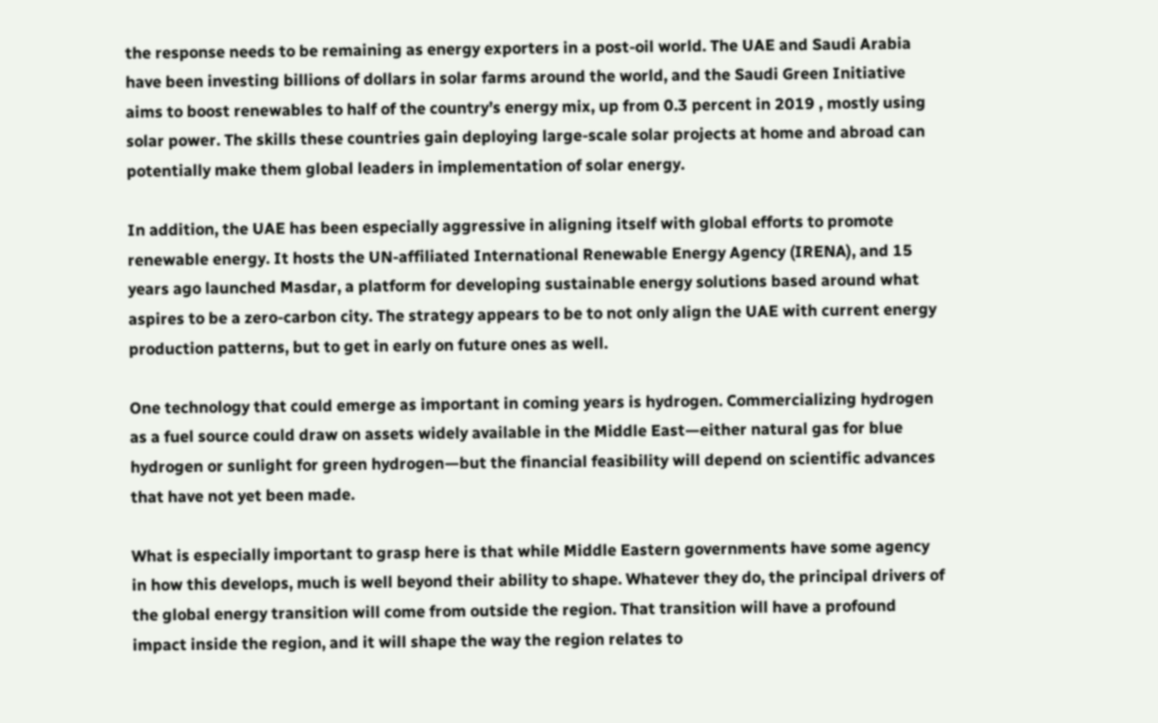the response needs to be remaining as energy exporters in a post-oil world. The UAE and Saudi Arabia have been investing billions of dollars in solar farms around the world, and the Saudi Green Initiative aims to boost renewables to half of the country’s energy mix, up from 0.3 percent in 2019 , mostly using solar power. The skills these countries gain deploying large-scale solar projects at home and abroad can potentially make them global leaders in implementation of solar energy.

In addition, the UAE has been especially aggressive in aligning itself with global efforts to promote renewable energy. It hosts the UN-affiliated International Renewable Energy Agency (IRENA), and 15 years ago launched Masdar, a platform for developing sustainable energy solutions based around what aspires to be a zero-carbon city. The strategy appears to be to not only align the UAE with current energy production patterns, but to get in early on future ones as well.

One technology that could emerge as important in coming years is hydrogen. Commercializing hydrogen as a fuel source could draw on assets widely available in the Middle East—either natural gas for blue hydrogen or sunlight for green hydrogen—but the financial feasibility will depend on scientific advances that have not yet been made.

What is especially important to grasp here is that while Middle Eastern governments have some agency in how this develops, much is well beyond their ability to shape. Whatever they do, the principal drivers of the global energy transition will come from outside the region. That transition will have a profound impact inside the region, and it will shape the way the region relates to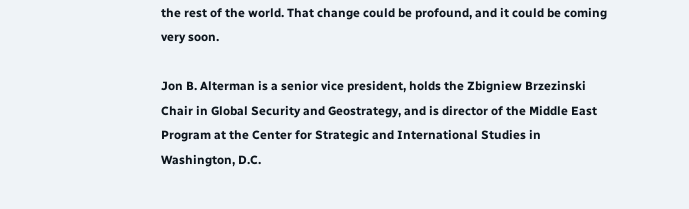the rest of the world. That change could be profound, and it could be coming very soon.

Jon B. Alterman is a senior vice president, holds the Zbigniew Brzezinski Chair in Global Security and Geostrategy, and is director of the Middle East Program at the Center for Strategic and International Studies in Washington, D.C.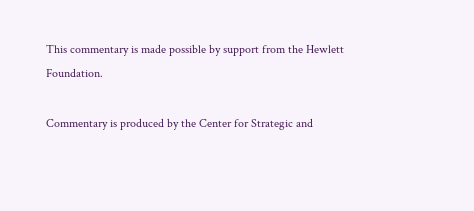This commentary is made possible by support from the Hewlett Foundation.

Commentary is produced by the Center for Strategic and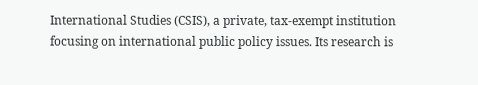International Studies (CSIS), a private, tax-exempt institution focusing on international public policy issues. Its research is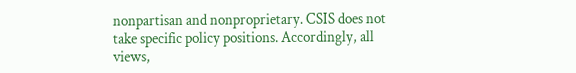nonpartisan and nonproprietary. CSIS does not take specific policy positions. Accordingly, all views,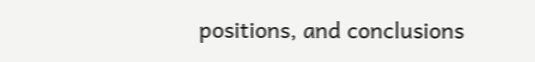positions, and conclusions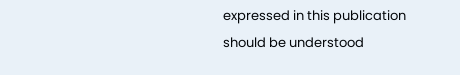expressed in this publication should be understood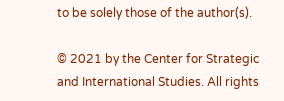to be solely those of the author(s).

© 2021 by the Center for Strategic and International Studies. All rights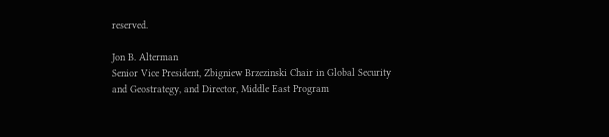reserved.

Jon B. Alterman
Senior Vice President, Zbigniew Brzezinski Chair in Global Security and Geostrategy, and Director, Middle East Program